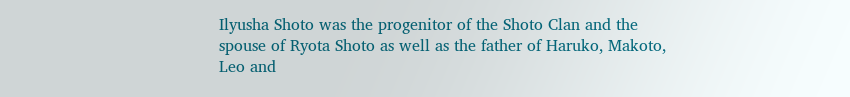Ilyusha Shoto was the progenitor of the Shoto Clan and the spouse of Ryota Shoto as well as the father of Haruko, Makoto, Leo and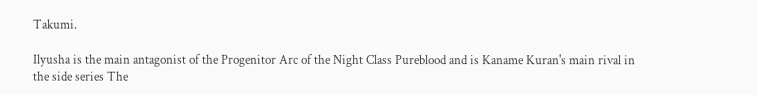Takumi.

Ilyusha is the main antagonist of the Progenitor Arc of the Night Class Pureblood and is Kaname Kuran's main rival in the side series The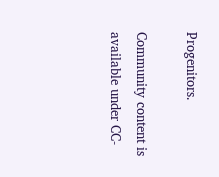Progenitors.

Community content is available under CC-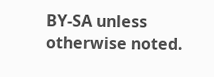BY-SA unless otherwise noted.